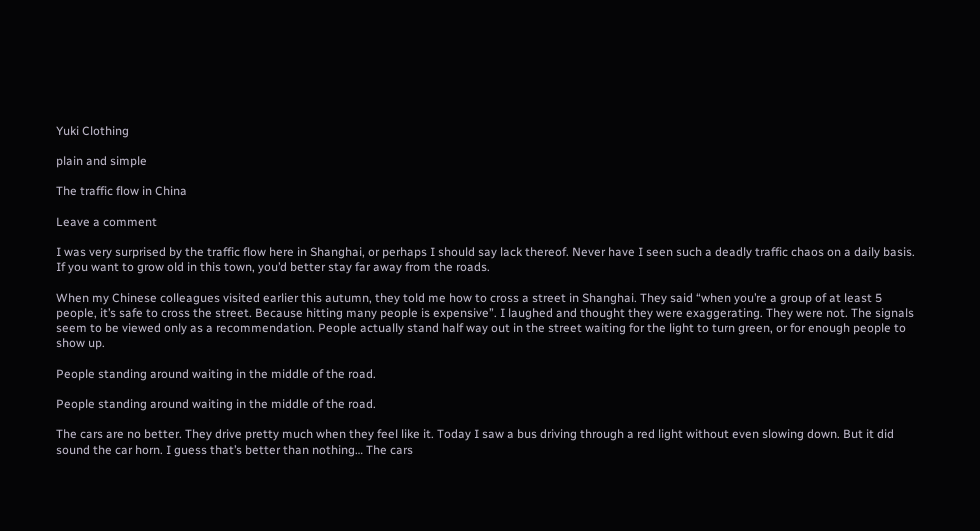Yuki Clothing

plain and simple

The traffic flow in China

Leave a comment

I was very surprised by the traffic flow here in Shanghai, or perhaps I should say lack thereof. Never have I seen such a deadly traffic chaos on a daily basis. If you want to grow old in this town, you’d better stay far away from the roads.

When my Chinese colleagues visited earlier this autumn, they told me how to cross a street in Shanghai. They said “when you’re a group of at least 5 people, it’s safe to cross the street. Because hitting many people is expensive”. I laughed and thought they were exaggerating. They were not. The signals seem to be viewed only as a recommendation. People actually stand half way out in the street waiting for the light to turn green, or for enough people to show up.

People standing around waiting in the middle of the road.

People standing around waiting in the middle of the road.

The cars are no better. They drive pretty much when they feel like it. Today I saw a bus driving through a red light without even slowing down. But it did sound the car horn. I guess that’s better than nothing… The cars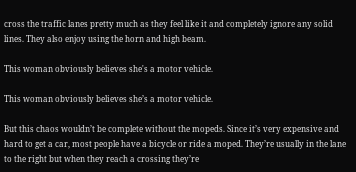cross the traffic lanes pretty much as they feel like it and completely ignore any solid lines. They also enjoy using the horn and high beam.

This woman obviously believes she's a motor vehicle.

This woman obviously believes she’s a motor vehicle.

But this chaos wouldn’t be complete without the mopeds. Since it’s very expensive and hard to get a car, most people have a bicycle or ride a moped. They’re usually in the lane to the right but when they reach a crossing they’re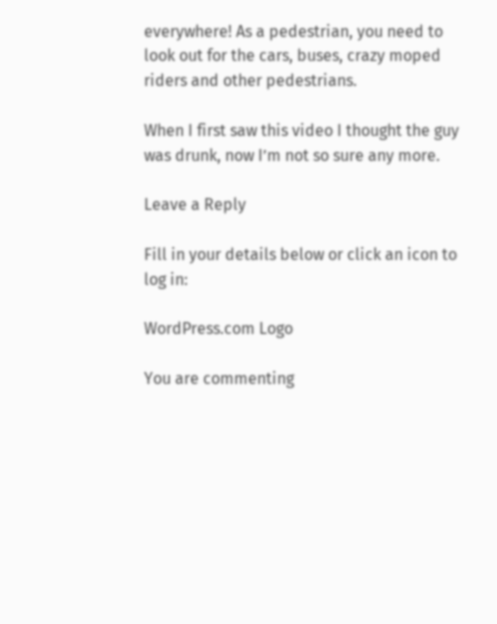everywhere! As a pedestrian, you need to look out for the cars, buses, crazy moped riders and other pedestrians.

When I first saw this video I thought the guy was drunk, now I’m not so sure any more.

Leave a Reply

Fill in your details below or click an icon to log in:

WordPress.com Logo

You are commenting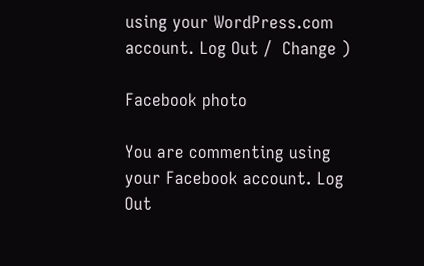using your WordPress.com account. Log Out /  Change )

Facebook photo

You are commenting using your Facebook account. Log Out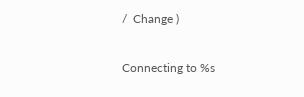/  Change )

Connecting to %s